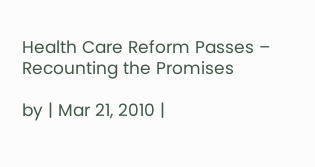Health Care Reform Passes – Recounting the Promises

by | Mar 21, 2010 |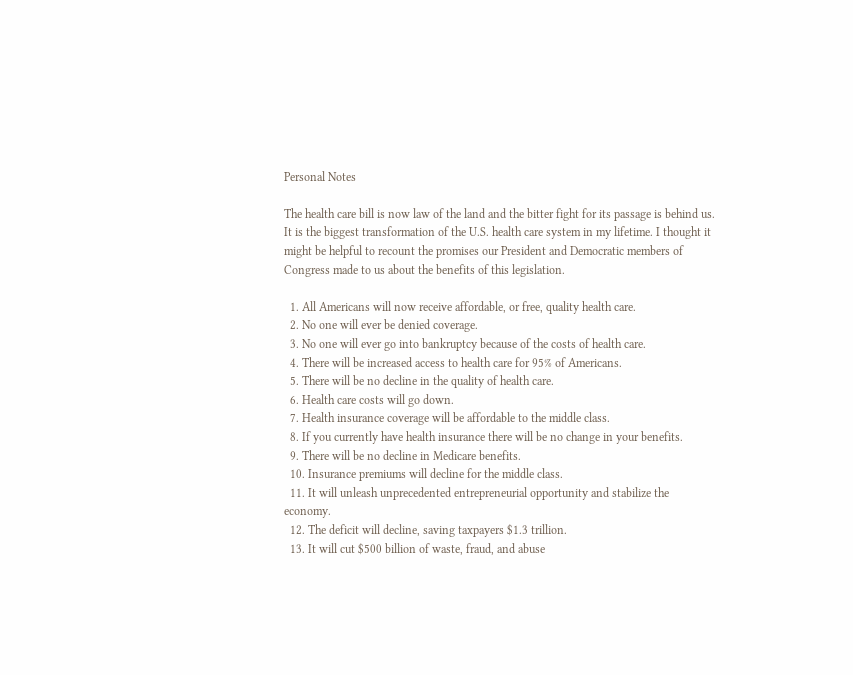Personal Notes

The health care bill is now law of the land and the bitter fight for its passage is behind us. It is the biggest transformation of the U.S. health care system in my lifetime. I thought it might be helpful to recount the promises our President and Democratic members of Congress made to us about the benefits of this legislation.

  1. All Americans will now receive affordable, or free, quality health care.
  2. No one will ever be denied coverage.
  3. No one will ever go into bankruptcy because of the costs of health care.
  4. There will be increased access to health care for 95% of Americans.
  5. There will be no decline in the quality of health care.
  6. Health care costs will go down.
  7. Health insurance coverage will be affordable to the middle class.
  8. If you currently have health insurance there will be no change in your benefits.
  9. There will be no decline in Medicare benefits.
  10. Insurance premiums will decline for the middle class.
  11. It will unleash unprecedented entrepreneurial opportunity and stabilize the economy.
  12. The deficit will decline, saving taxpayers $1.3 trillion.
  13. It will cut $500 billion of waste, fraud, and abuse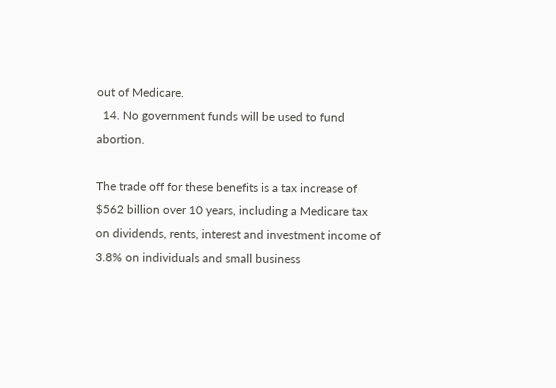out of Medicare.
  14. No government funds will be used to fund abortion.

The trade off for these benefits is a tax increase of $562 billion over 10 years, including a Medicare tax on dividends, rents, interest and investment income of 3.8% on individuals and small business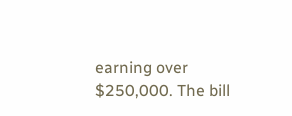earning over $250,000. The bill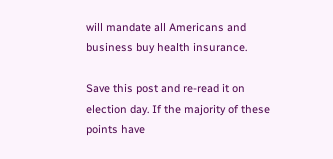will mandate all Americans and business buy health insurance.

Save this post and re-read it on election day. If the majority of these points have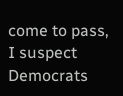come to pass, I suspect Democrats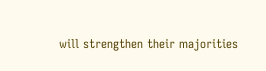will strengthen their majorities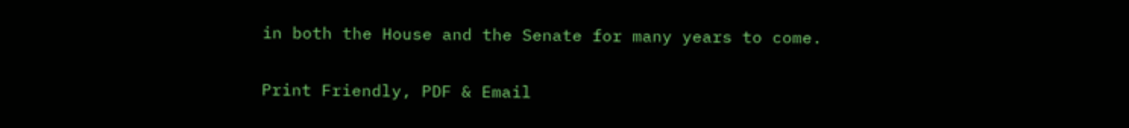in both the House and the Senate for many years to come.

Print Friendly, PDF & Email